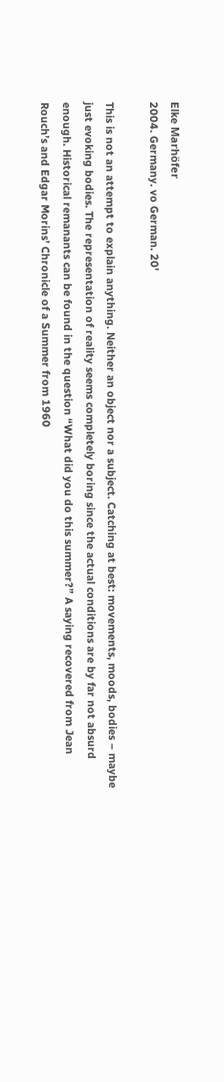Elke Marhöfer
2004. Germany. vo German. 20’

This is not an attempt to explain anything. Neither an object nor a subject. Catching at best: movements, moods, bodies – maybe just evoking bodies. The representation of reality seems completely boring since the actual conditions are by far not absurd enough. Historical remanants can be found in the question “What did you do this summer?” A saying recovered from Jean Rouch’s and Edgar Morins’ Chronicle of a Summer from 1960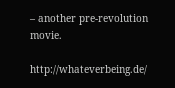– another pre-revolution movie.

http://whateverbeing.de/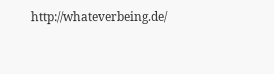http://whateverbeing.de/